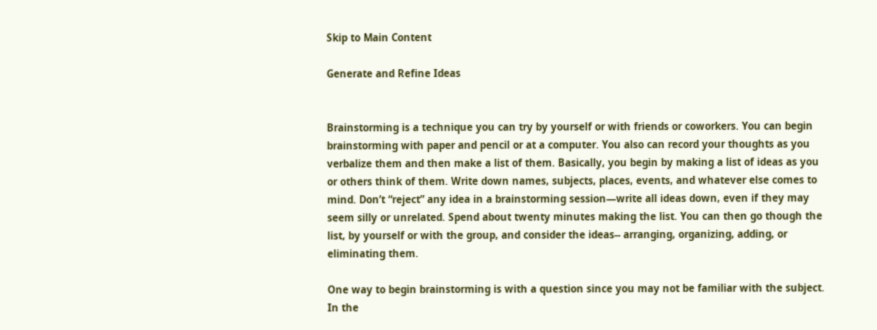Skip to Main Content

Generate and Refine Ideas


Brainstorming is a technique you can try by yourself or with friends or coworkers. You can begin brainstorming with paper and pencil or at a computer. You also can record your thoughts as you verbalize them and then make a list of them. Basically, you begin by making a list of ideas as you or others think of them. Write down names, subjects, places, events, and whatever else comes to mind. Don’t “reject” any idea in a brainstorming session—write all ideas down, even if they may seem silly or unrelated. Spend about twenty minutes making the list. You can then go though the list, by yourself or with the group, and consider the ideas-- arranging, organizing, adding, or eliminating them.

One way to begin brainstorming is with a question since you may not be familiar with the subject. In the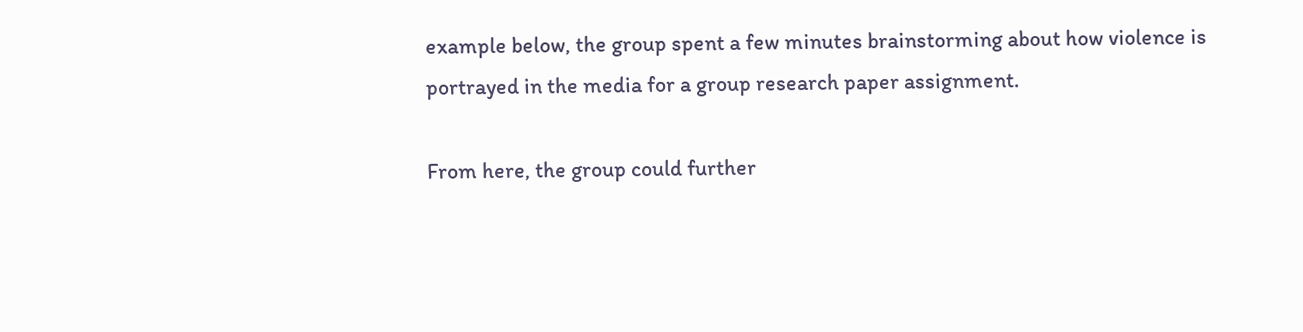example below, the group spent a few minutes brainstorming about how violence is portrayed in the media for a group research paper assignment.

From here, the group could further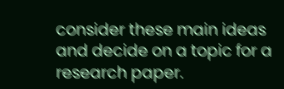consider these main ideas and decide on a topic for a research paper.